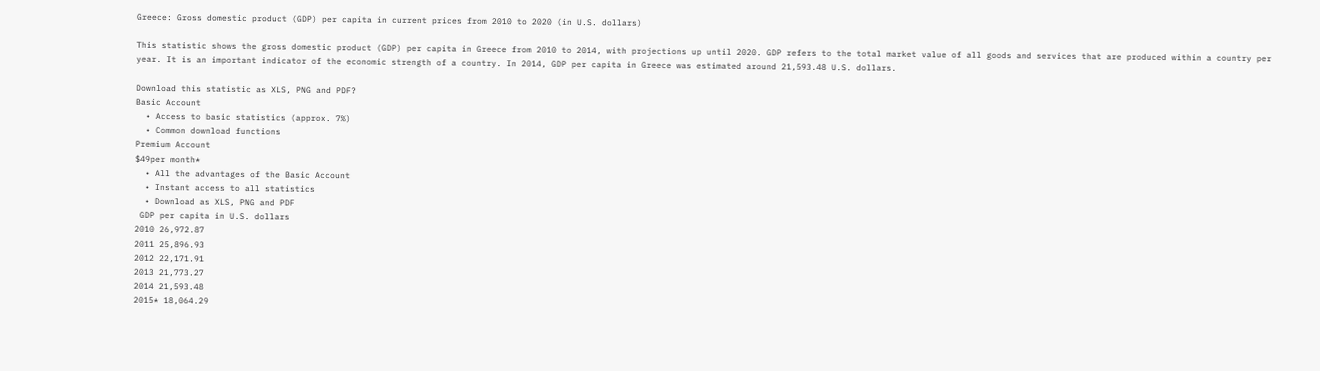Greece: Gross domestic product (GDP) per capita in current prices from 2010 to 2020 (in U.S. dollars)

This statistic shows the gross domestic product (GDP) per capita in Greece from 2010 to 2014, with projections up until 2020. GDP refers to the total market value of all goods and services that are produced within a country per year. It is an important indicator of the economic strength of a country. In 2014, GDP per capita in Greece was estimated around 21,593.48 U.S. dollars.

Download this statistic as XLS, PNG and PDF?
Basic Account
  • Access to basic statistics (approx. 7%)
  • Common download functions
Premium Account
$49per month*
  • All the advantages of the Basic Account
  • Instant access to all statistics
  • Download as XLS, PNG and PDF
 GDP per capita in U.S. dollars
2010 26,972.87
2011 25,896.93
2012 22,171.91
2013 21,773.27
2014 21,593.48
2015* 18,064.29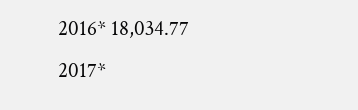2016* 18,034.77
2017*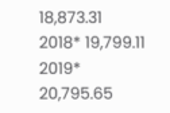18,873.31
2018* 19,799.11
2019* 20,795.65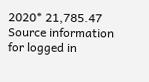2020* 21,785.47
Source information for logged in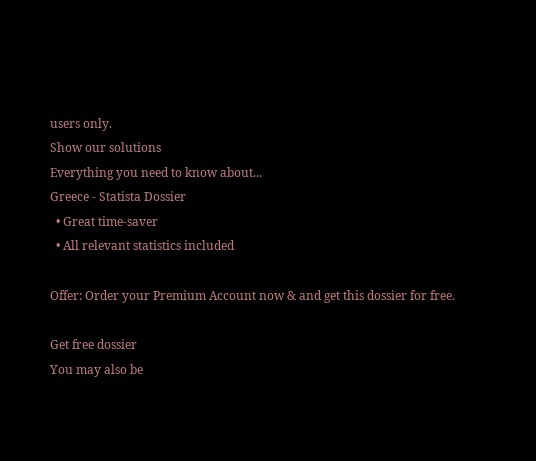users only.
Show our solutions
Everything you need to know about...
Greece - Statista Dossier
  • Great time-saver
  • All relevant statistics included

Offer: Order your Premium Account now & and get this dossier for free.

Get free dossier
You may also be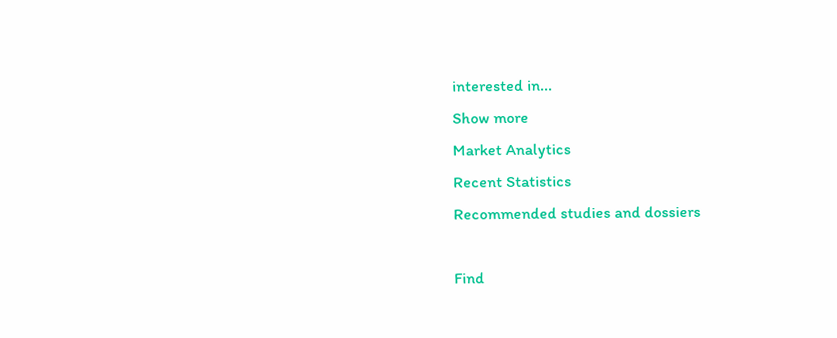interested in...
Show more
Market Analytics
Recent Statistics
Recommended studies and dossiers

Find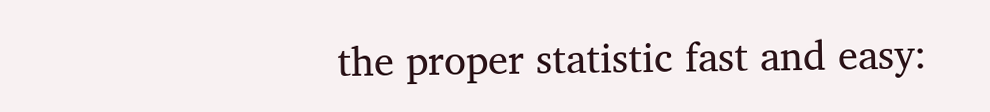the proper statistic fast and easy: